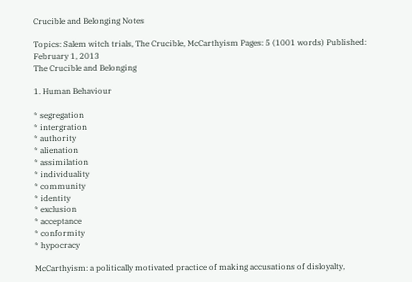Crucible and Belonging Notes

Topics: Salem witch trials, The Crucible, McCarthyism Pages: 5 (1001 words) Published: February 1, 2013
The Crucible and Belonging

1. Human Behaviour

* segregation
* intergration
* authority
* alienation
* assimilation
* individuality
* community
* identity
* exclusion
* acceptance
* conformity
* hypocracy

McCarthyism: a politically motivated practice of making accusations of disloyalty,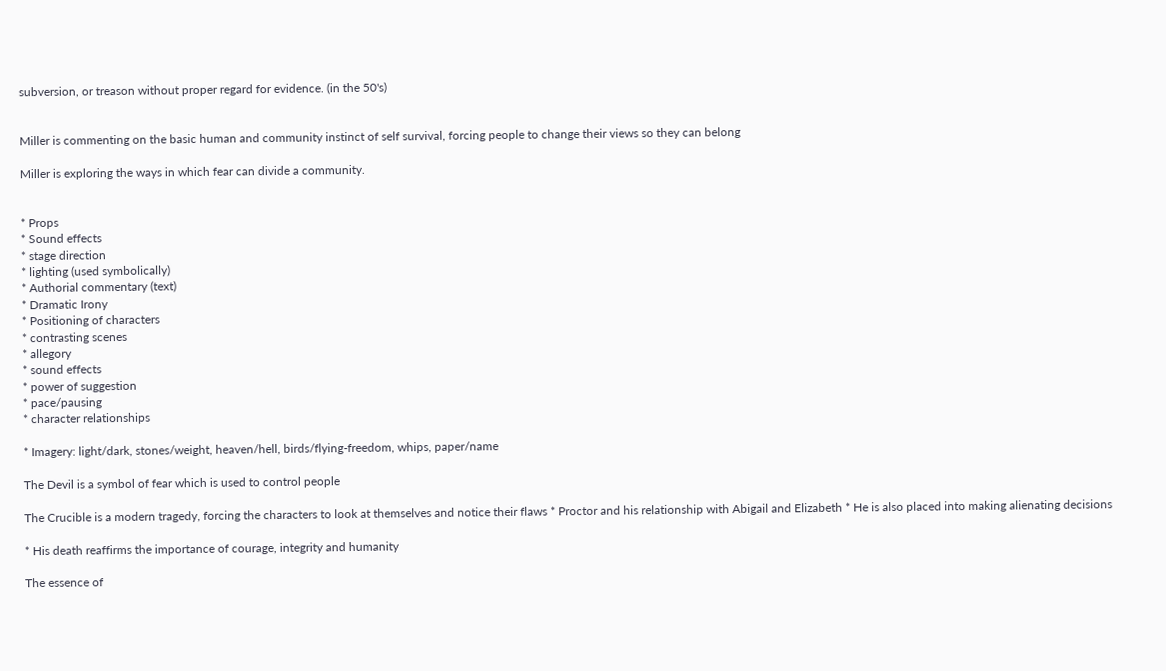subversion, or treason without proper regard for evidence. (in the 50's)


Miller is commenting on the basic human and community instinct of self survival, forcing people to change their views so they can belong

Miller is exploring the ways in which fear can divide a community.


* Props
* Sound effects
* stage direction
* lighting (used symbolically)
* Authorial commentary (text)
* Dramatic Irony
* Positioning of characters
* contrasting scenes
* allegory
* sound effects
* power of suggestion
* pace/pausing
* character relationships

* Imagery: light/dark, stones/weight, heaven/hell, birds/flying-freedom, whips, paper/name

The Devil is a symbol of fear which is used to control people

The Crucible is a modern tragedy, forcing the characters to look at themselves and notice their flaws * Proctor and his relationship with Abigail and Elizabeth * He is also placed into making alienating decisions

* His death reaffirms the importance of courage, integrity and humanity

The essence of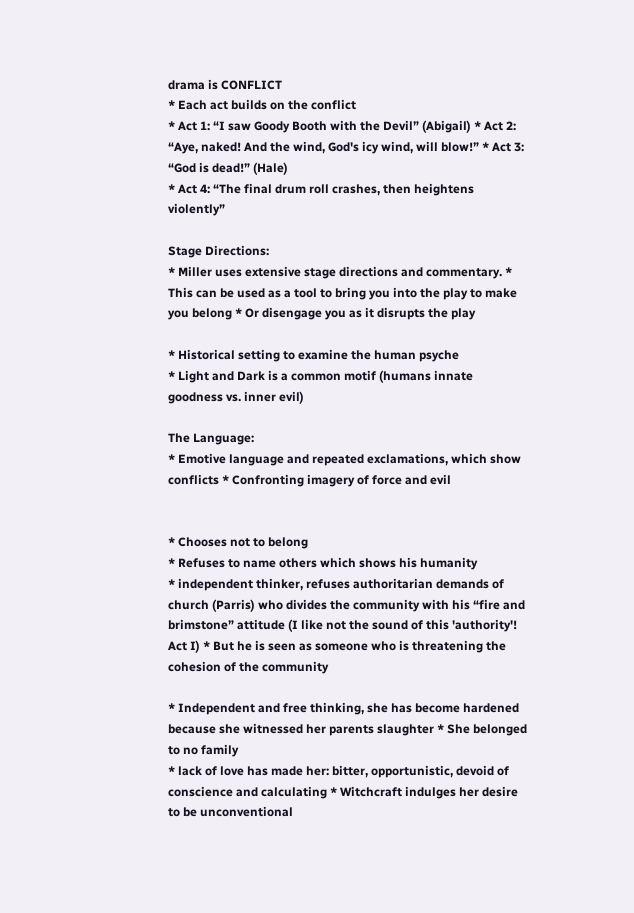drama is CONFLICT
* Each act builds on the conflict
* Act 1: “I saw Goody Booth with the Devil” (Abigail) * Act 2: “Aye, naked! And the wind, God's icy wind, will blow!” * Act 3: “God is dead!” (Hale)
* Act 4: “The final drum roll crashes, then heightens violently”

Stage Directions:
* Miller uses extensive stage directions and commentary. * This can be used as a tool to bring you into the play to make you belong * Or disengage you as it disrupts the play

* Historical setting to examine the human psyche
* Light and Dark is a common motif (humans innate goodness vs. inner evil)

The Language:
* Emotive language and repeated exclamations, which show conflicts * Confronting imagery of force and evil


* Chooses not to belong
* Refuses to name others which shows his humanity
* independent thinker, refuses authoritarian demands of church (Parris) who divides the community with his “fire and brimstone” attitude (I like not the sound of this 'authority'! Act I) * But he is seen as someone who is threatening the cohesion of the community

* Independent and free thinking, she has become hardened because she witnessed her parents slaughter * She belonged to no family
* lack of love has made her: bitter, opportunistic, devoid of conscience and calculating * Witchcraft indulges her desire to be unconventional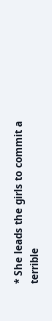* She leads the girls to commit a terrible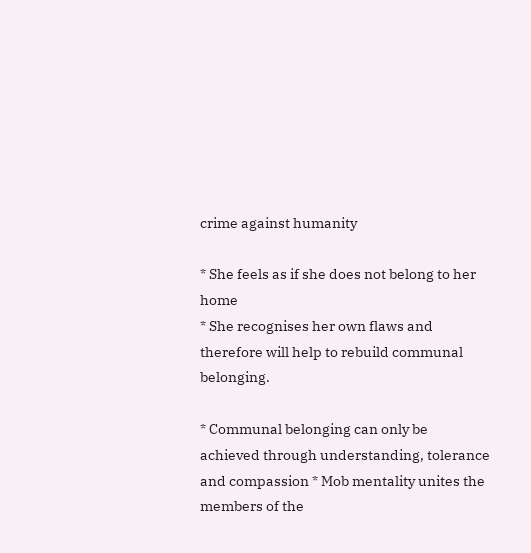crime against humanity

* She feels as if she does not belong to her home
* She recognises her own flaws and therefore will help to rebuild communal belonging.

* Communal belonging can only be achieved through understanding, tolerance and compassion * Mob mentality unites the members of the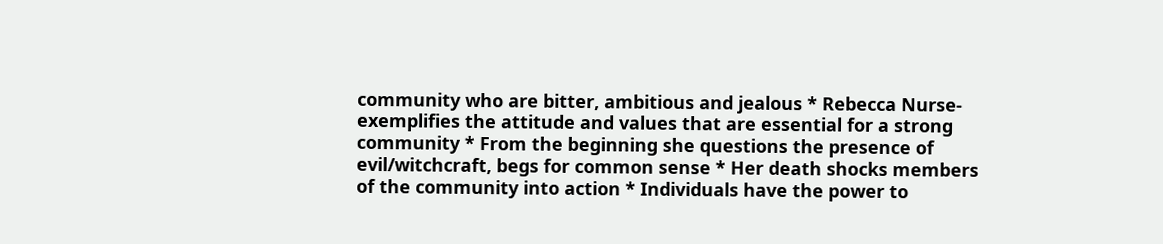community who are bitter, ambitious and jealous * Rebecca Nurse- exemplifies the attitude and values that are essential for a strong community * From the beginning she questions the presence of evil/witchcraft, begs for common sense * Her death shocks members of the community into action * Individuals have the power to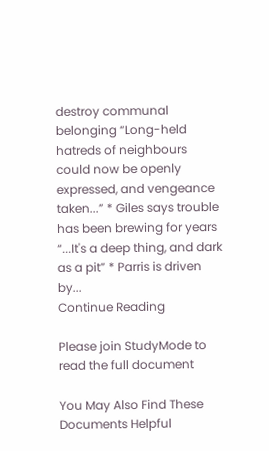destroy communal belonging “Long-held hatreds of neighbours could now be openly expressed, and vengeance taken...” * Giles says trouble has been brewing for years “...It's a deep thing, and dark as a pit” * Parris is driven by...
Continue Reading

Please join StudyMode to read the full document

You May Also Find These Documents Helpful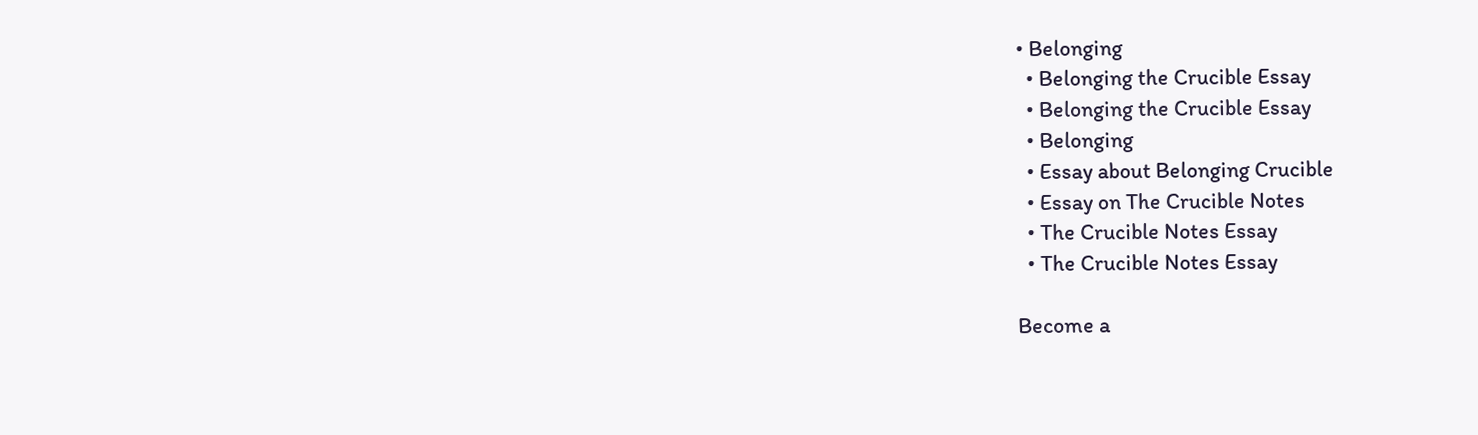• Belonging
  • Belonging the Crucible Essay
  • Belonging the Crucible Essay
  • Belonging
  • Essay about Belonging Crucible
  • Essay on The Crucible Notes
  • The Crucible Notes Essay
  • The Crucible Notes Essay

Become a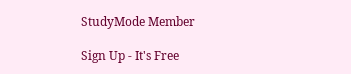StudyMode Member

Sign Up - It's Free